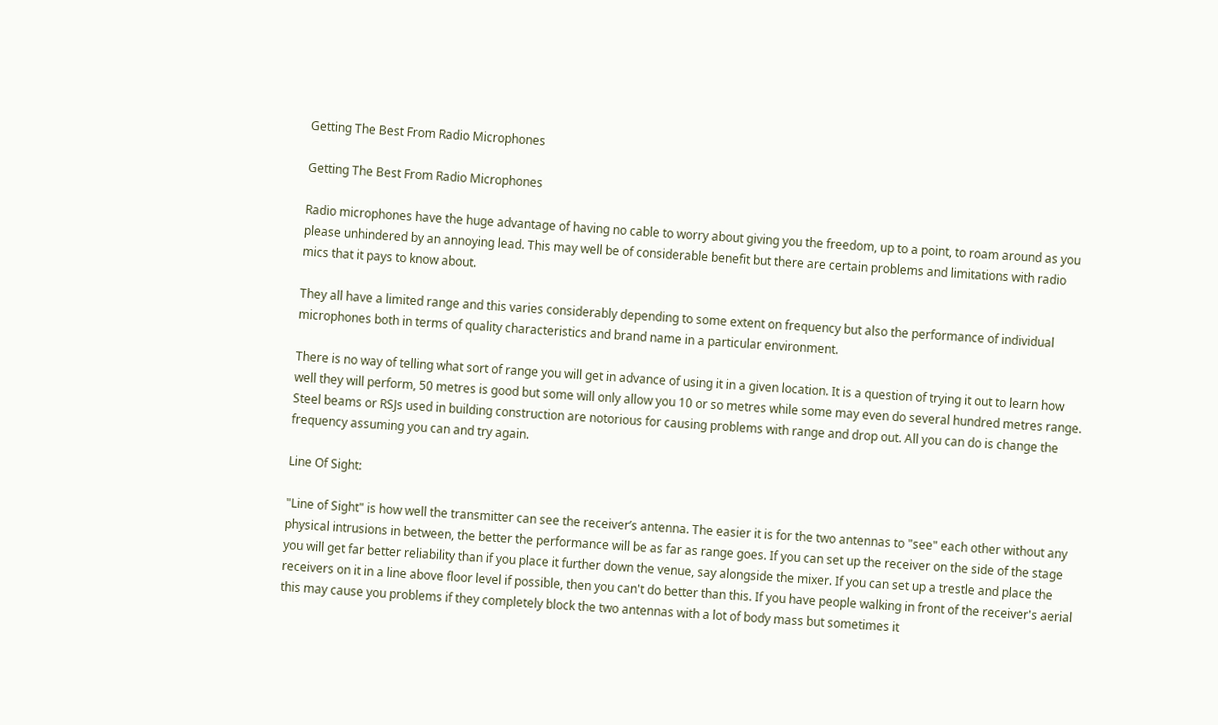Getting The Best From Radio Microphones

Getting The Best From Radio Microphones

Radio microphones have the huge advantage of having no cable to worry about giving you the freedom, up to a point, to roam around as you please unhindered by an annoying lead. This may well be of considerable benefit but there are certain problems and limitations with radio mics that it pays to know about.

They all have a limited range and this varies considerably depending to some extent on frequency but also the performance of individual microphones both in terms of quality characteristics and brand name in a particular environment.

There is no way of telling what sort of range you will get in advance of using it in a given location. It is a question of trying it out to learn how well they will perform, 50 metres is good but some will only allow you 10 or so metres while some may even do several hundred metres range. Steel beams or RSJs used in building construction are notorious for causing problems with range and drop out. All you can do is change the frequency assuming you can and try again.

Line Of Sight:

"Line of Sight" is how well the transmitter can see the receiver’s antenna. The easier it is for the two antennas to "see" each other without any physical intrusions in between, the better the performance will be as far as range goes. If you can set up the receiver on the side of the stage you will get far better reliability than if you place it further down the venue, say alongside the mixer. If you can set up a trestle and place the receivers on it in a line above floor level if possible, then you can't do better than this. If you have people walking in front of the receiver's aerial this may cause you problems if they completely block the two antennas with a lot of body mass but sometimes it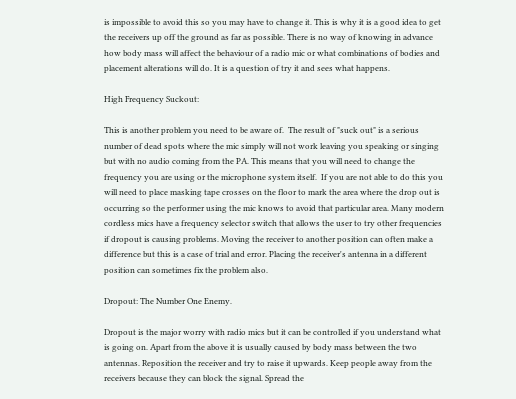is impossible to avoid this so you may have to change it. This is why it is a good idea to get the receivers up off the ground as far as possible. There is no way of knowing in advance how body mass will affect the behaviour of a radio mic or what combinations of bodies and placement alterations will do. It is a question of try it and sees what happens.

High Frequency Suckout:

This is another problem you need to be aware of.  The result of "suck out" is a serious number of dead spots where the mic simply will not work leaving you speaking or singing but with no audio coming from the PA. This means that you will need to change the frequency you are using or the microphone system itself.  If you are not able to do this you will need to place masking tape crosses on the floor to mark the area where the drop out is occurring so the performer using the mic knows to avoid that particular area. Many modern cordless mics have a frequency selector switch that allows the user to try other frequencies if dropout is causing problems. Moving the receiver to another position can often make a difference but this is a case of trial and error. Placing the receiver's antenna in a different position can sometimes fix the problem also.

Dropout: The Number One Enemy.

Dropout is the major worry with radio mics but it can be controlled if you understand what is going on. Apart from the above it is usually caused by body mass between the two antennas. Reposition the receiver and try to raise it upwards. Keep people away from the receivers because they can block the signal. Spread the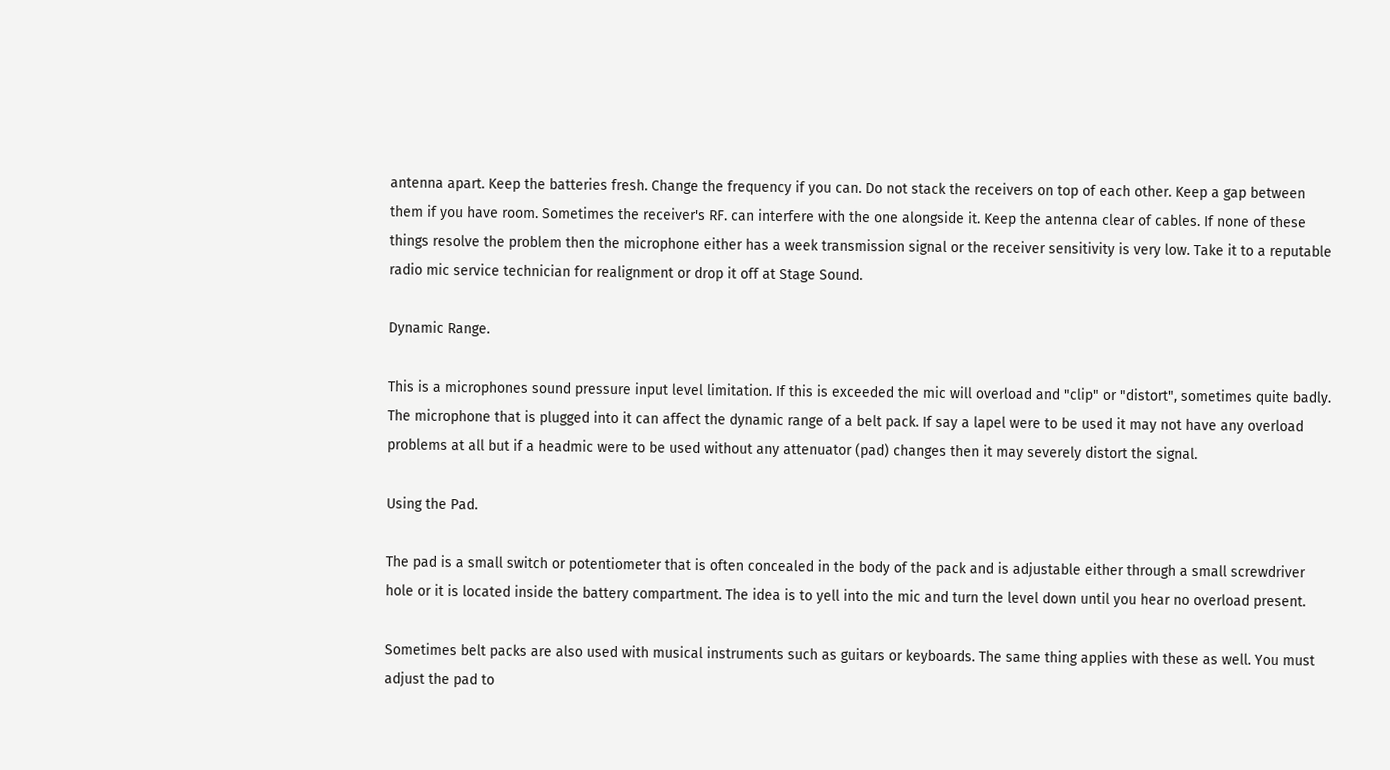antenna apart. Keep the batteries fresh. Change the frequency if you can. Do not stack the receivers on top of each other. Keep a gap between them if you have room. Sometimes the receiver's RF. can interfere with the one alongside it. Keep the antenna clear of cables. If none of these things resolve the problem then the microphone either has a week transmission signal or the receiver sensitivity is very low. Take it to a reputable radio mic service technician for realignment or drop it off at Stage Sound.

Dynamic Range.

This is a microphones sound pressure input level limitation. If this is exceeded the mic will overload and "clip" or "distort", sometimes quite badly. The microphone that is plugged into it can affect the dynamic range of a belt pack. If say a lapel were to be used it may not have any overload problems at all but if a headmic were to be used without any attenuator (pad) changes then it may severely distort the signal.

Using the Pad.

The pad is a small switch or potentiometer that is often concealed in the body of the pack and is adjustable either through a small screwdriver hole or it is located inside the battery compartment. The idea is to yell into the mic and turn the level down until you hear no overload present.

Sometimes belt packs are also used with musical instruments such as guitars or keyboards. The same thing applies with these as well. You must adjust the pad to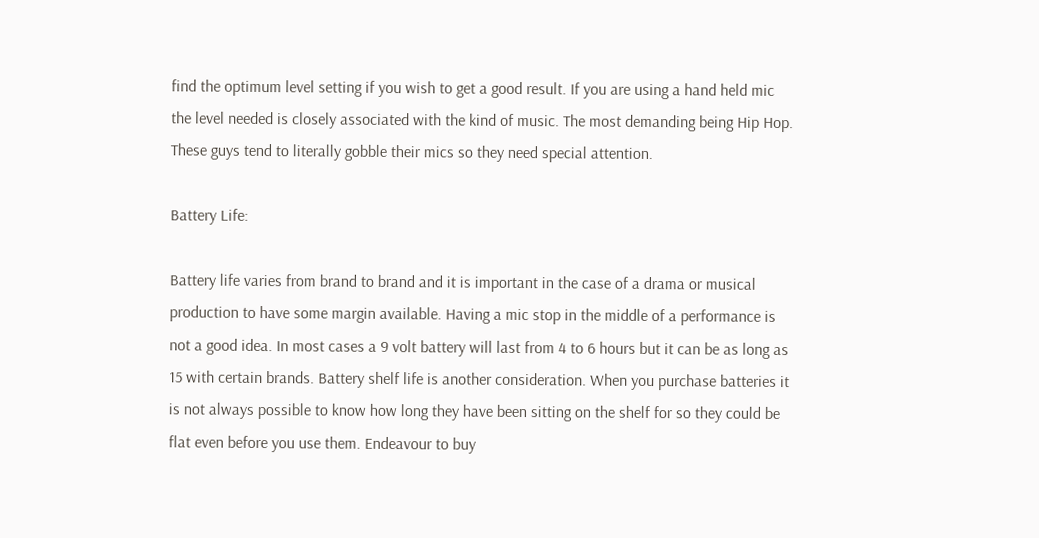find the optimum level setting if you wish to get a good result. If you are using a hand held mic the level needed is closely associated with the kind of music. The most demanding being Hip Hop. These guys tend to literally gobble their mics so they need special attention.

Battery Life:

Battery life varies from brand to brand and it is important in the case of a drama or musical production to have some margin available. Having a mic stop in the middle of a performance is not a good idea. In most cases a 9 volt battery will last from 4 to 6 hours but it can be as long as 15 with certain brands. Battery shelf life is another consideration. When you purchase batteries it is not always possible to know how long they have been sitting on the shelf for so they could be flat even before you use them. Endeavour to buy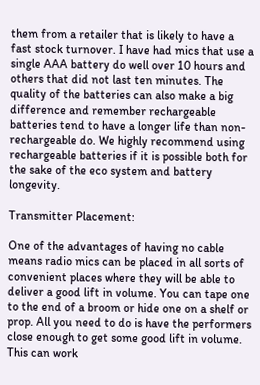them from a retailer that is likely to have a fast stock turnover. I have had mics that use a single AAA battery do well over 10 hours and others that did not last ten minutes. The quality of the batteries can also make a big difference and remember rechargeable batteries tend to have a longer life than non-rechargeable do. We highly recommend using rechargeable batteries if it is possible both for the sake of the eco system and battery longevity.

Transmitter Placement:

One of the advantages of having no cable means radio mics can be placed in all sorts of convenient places where they will be able to deliver a good lift in volume. You can tape one to the end of a broom or hide one on a shelf or prop. All you need to do is have the performers close enough to get some good lift in volume. This can work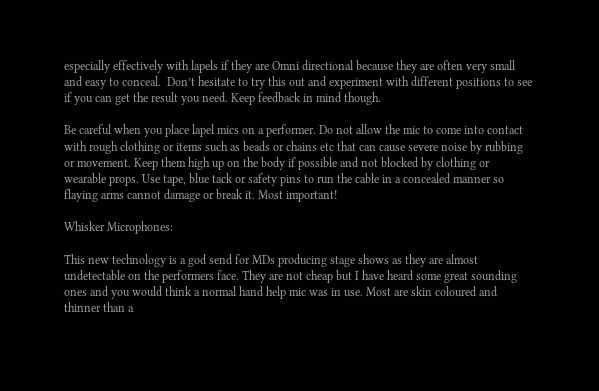especially effectively with lapels if they are Omni directional because they are often very small and easy to conceal.  Don’t hesitate to try this out and experiment with different positions to see if you can get the result you need. Keep feedback in mind though.

Be careful when you place lapel mics on a performer. Do not allow the mic to come into contact with rough clothing or items such as beads or chains etc that can cause severe noise by rubbing or movement. Keep them high up on the body if possible and not blocked by clothing or wearable props. Use tape, blue tack or safety pins to run the cable in a concealed manner so flaying arms cannot damage or break it. Most important!

Whisker Microphones:

This new technology is a god send for MDs producing stage shows as they are almost undetectable on the performers face. They are not cheap but I have heard some great sounding ones and you would think a normal hand help mic was in use. Most are skin coloured and thinner than a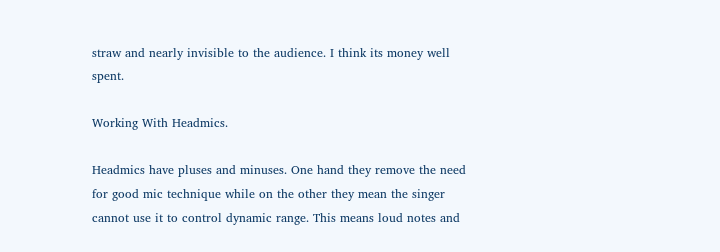straw and nearly invisible to the audience. I think its money well spent.

Working With Headmics.

Headmics have pluses and minuses. One hand they remove the need for good mic technique while on the other they mean the singer cannot use it to control dynamic range. This means loud notes and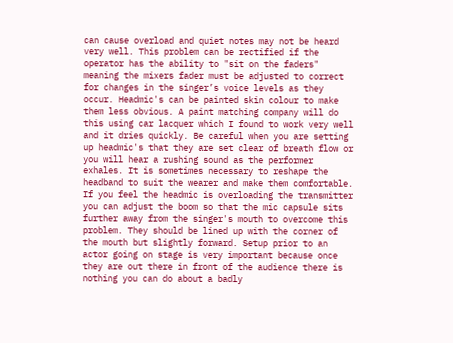can cause overload and quiet notes may not be heard very well. This problem can be rectified if the operator has the ability to "sit on the faders" meaning the mixers fader must be adjusted to correct for changes in the singer’s voice levels as they occur. Headmic's can be painted skin colour to make them less obvious. A paint matching company will do this using car lacquer which I found to work very well and it dries quickly. Be careful when you are setting up headmic's that they are set clear of breath flow or you will hear a rushing sound as the performer exhales. It is sometimes necessary to reshape the headband to suit the wearer and make them comfortable. If you feel the headmic is overloading the transmitter you can adjust the boom so that the mic capsule sits further away from the singer's mouth to overcome this problem. They should be lined up with the corner of the mouth but slightly forward. Setup prior to an actor going on stage is very important because once they are out there in front of the audience there is nothing you can do about a badly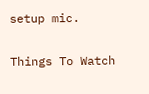setup mic.

Things To Watch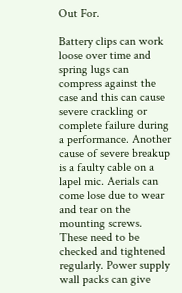Out For.

Battery clips can work loose over time and spring lugs can compress against the case and this can cause severe crackling or complete failure during a performance. Another cause of severe breakup is a faulty cable on a lapel mic. Aerials can come lose due to wear and tear on the mounting screws. These need to be checked and tightened regularly. Power supply wall packs can give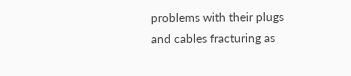problems with their plugs and cables fracturing as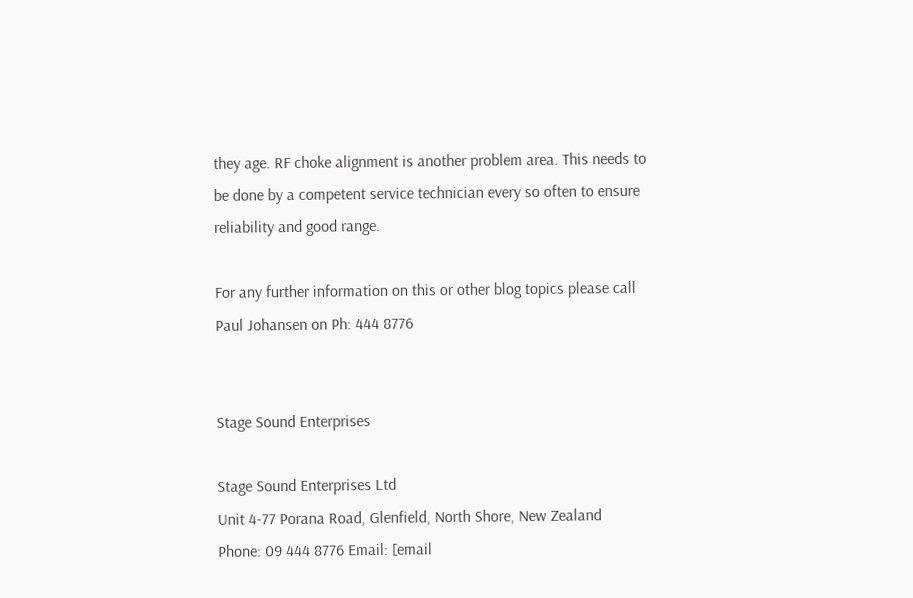they age. RF choke alignment is another problem area. This needs to be done by a competent service technician every so often to ensure reliability and good range.

For any further information on this or other blog topics please call Paul Johansen on Ph: 444 8776


Stage Sound Enterprises

Stage Sound Enterprises Ltd
Unit 4-77 Porana Road, Glenfield, North Shore, New Zealand
Phone: 09 444 8776 Email: [email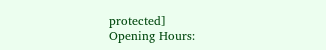protected]
Opening Hours: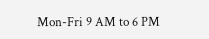Mon-Fri 9 AM to 6 PM